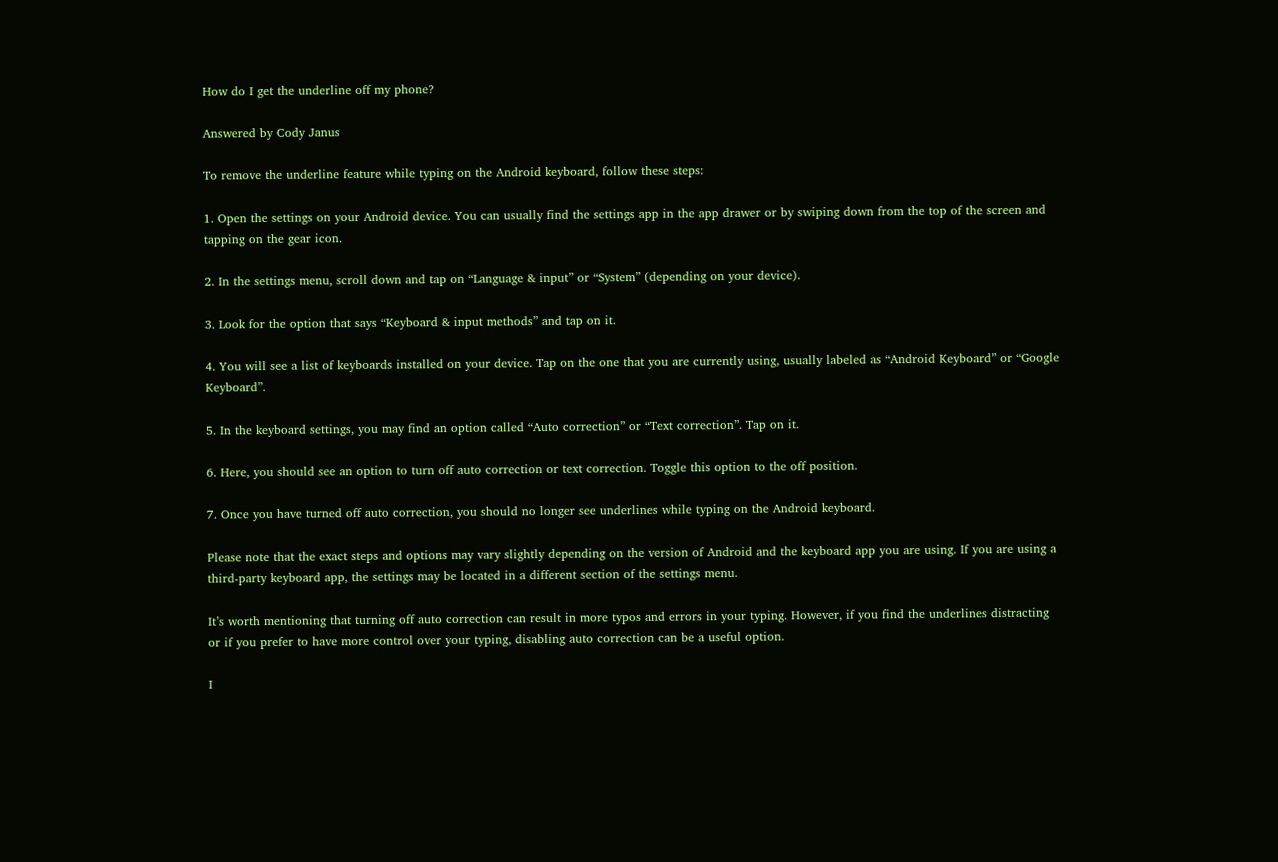How do I get the underline off my phone?

Answered by Cody Janus

To remove the underline feature while typing on the Android keyboard, follow these steps:

1. Open the settings on your Android device. You can usually find the settings app in the app drawer or by swiping down from the top of the screen and tapping on the gear icon.

2. In the settings menu, scroll down and tap on “Language & input” or “System” (depending on your device).

3. Look for the option that says “Keyboard & input methods” and tap on it.

4. You will see a list of keyboards installed on your device. Tap on the one that you are currently using, usually labeled as “Android Keyboard” or “Google Keyboard”.

5. In the keyboard settings, you may find an option called “Auto correction” or “Text correction”. Tap on it.

6. Here, you should see an option to turn off auto correction or text correction. Toggle this option to the off position.

7. Once you have turned off auto correction, you should no longer see underlines while typing on the Android keyboard.

Please note that the exact steps and options may vary slightly depending on the version of Android and the keyboard app you are using. If you are using a third-party keyboard app, the settings may be located in a different section of the settings menu.

It’s worth mentioning that turning off auto correction can result in more typos and errors in your typing. However, if you find the underlines distracting or if you prefer to have more control over your typing, disabling auto correction can be a useful option.

I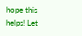hope this helps! Let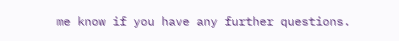me know if you have any further questions.